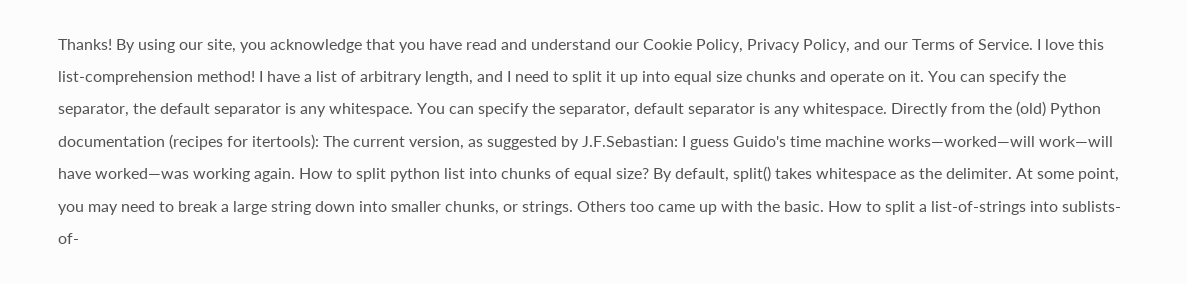Thanks! By using our site, you acknowledge that you have read and understand our Cookie Policy, Privacy Policy, and our Terms of Service. I love this list-comprehension method! I have a list of arbitrary length, and I need to split it up into equal size chunks and operate on it. You can specify the separator, the default separator is any whitespace. You can specify the separator, default separator is any whitespace. Directly from the (old) Python documentation (recipes for itertools): The current version, as suggested by J.F.Sebastian: I guess Guido's time machine works—worked—will work—will have worked—was working again. How to split python list into chunks of equal size? By default, split() takes whitespace as the delimiter. At some point, you may need to break a large string down into smaller chunks, or strings. Others too came up with the basic. How to split a list-of-strings into sublists-of-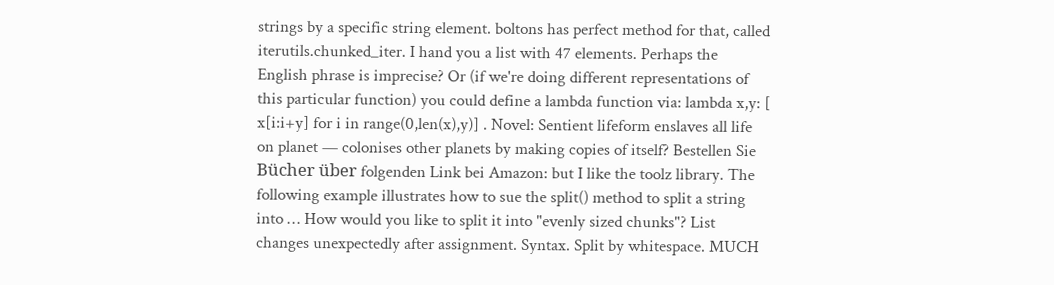strings by a specific string element. boltons has perfect method for that, called iterutils.chunked_iter. I hand you a list with 47 elements. Perhaps the English phrase is imprecise? Or (if we're doing different representations of this particular function) you could define a lambda function via: lambda x,y: [ x[i:i+y] for i in range(0,len(x),y)] . Novel: Sentient lifeform enslaves all life on planet — colonises other planets by making copies of itself? Bestellen Sie Bücher über folgenden Link bei Amazon: but I like the toolz library. The following example illustrates how to sue the split() method to split a string into … How would you like to split it into "evenly sized chunks"? List changes unexpectedly after assignment. Syntax. Split by whitespace. MUCH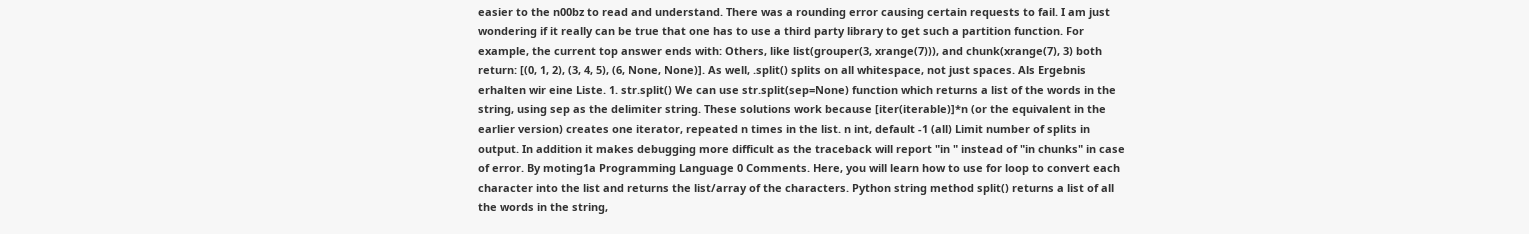easier to the n00bz to read and understand. There was a rounding error causing certain requests to fail. I am just wondering if it really can be true that one has to use a third party library to get such a partition function. For example, the current top answer ends with: Others, like list(grouper(3, xrange(7))), and chunk(xrange(7), 3) both return: [(0, 1, 2), (3, 4, 5), (6, None, None)]. As well, .split() splits on all whitespace, not just spaces. Als Ergebnis erhalten wir eine Liste. 1. str.split() We can use str.split(sep=None) function which returns a list of the words in the string, using sep as the delimiter string. These solutions work because [iter(iterable)]*n (or the equivalent in the earlier version) creates one iterator, repeated n times in the list. n int, default -1 (all) Limit number of splits in output. In addition it makes debugging more difficult as the traceback will report "in " instead of "in chunks" in case of error. By moting1a Programming Language 0 Comments. Here, you will learn how to use for loop to convert each character into the list and returns the list/array of the characters. Python string method split() returns a list of all the words in the string,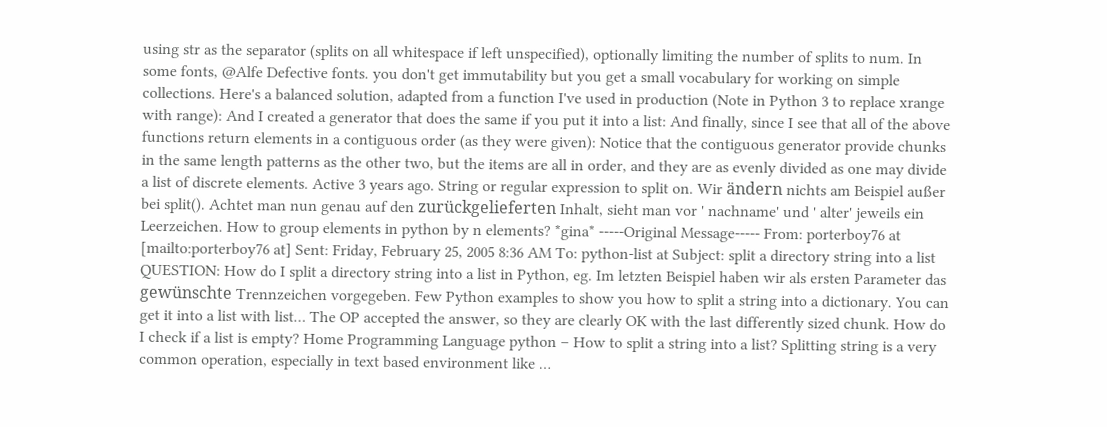using str as the separator (splits on all whitespace if left unspecified), optionally limiting the number of splits to num. In some fonts, @Alfe Defective fonts. you don't get immutability but you get a small vocabulary for working on simple collections. Here's a balanced solution, adapted from a function I've used in production (Note in Python 3 to replace xrange with range): And I created a generator that does the same if you put it into a list: And finally, since I see that all of the above functions return elements in a contiguous order (as they were given): Notice that the contiguous generator provide chunks in the same length patterns as the other two, but the items are all in order, and they are as evenly divided as one may divide a list of discrete elements. Active 3 years ago. String or regular expression to split on. Wir ändern nichts am Beispiel außer bei split(). Achtet man nun genau auf den zurückgelieferten Inhalt, sieht man vor ' nachname' und ' alter' jeweils ein Leerzeichen. How to group elements in python by n elements? *gina* -----Original Message----- From: porterboy76 at [mailto:porterboy76 at] Sent: Friday, February 25, 2005 8:36 AM To: python-list at Subject: split a directory string into a list QUESTION: How do I split a directory string into a list in Python, eg. Im letzten Beispiel haben wir als ersten Parameter das gewünschte Trennzeichen vorgegeben. Few Python examples to show you how to split a string into a dictionary. You can get it into a list with list… The OP accepted the answer, so they are clearly OK with the last differently sized chunk. How do I check if a list is empty? Home Programming Language python – How to split a string into a list? Splitting string is a very common operation, especially in text based environment like …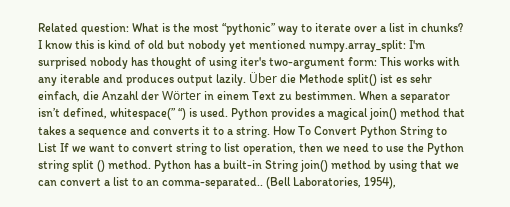Related question: What is the most “pythonic” way to iterate over a list in chunks? I know this is kind of old but nobody yet mentioned numpy.array_split: I'm surprised nobody has thought of using iter's two-argument form: This works with any iterable and produces output lazily. Über die Methode split() ist es sehr einfach, die Anzahl der Wörter in einem Text zu bestimmen. When a separator isn’t defined, whitespace(” “) is used. Python provides a magical join() method that takes a sequence and converts it to a string. How To Convert Python String to List If we want to convert string to list operation, then we need to use the Python string split () method. Python has a built-in String join() method by using that we can convert a list to an comma-separated.. (Bell Laboratories, 1954),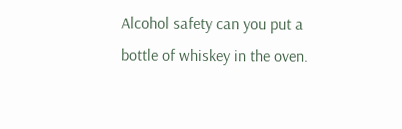Alcohol safety can you put a bottle of whiskey in the oven.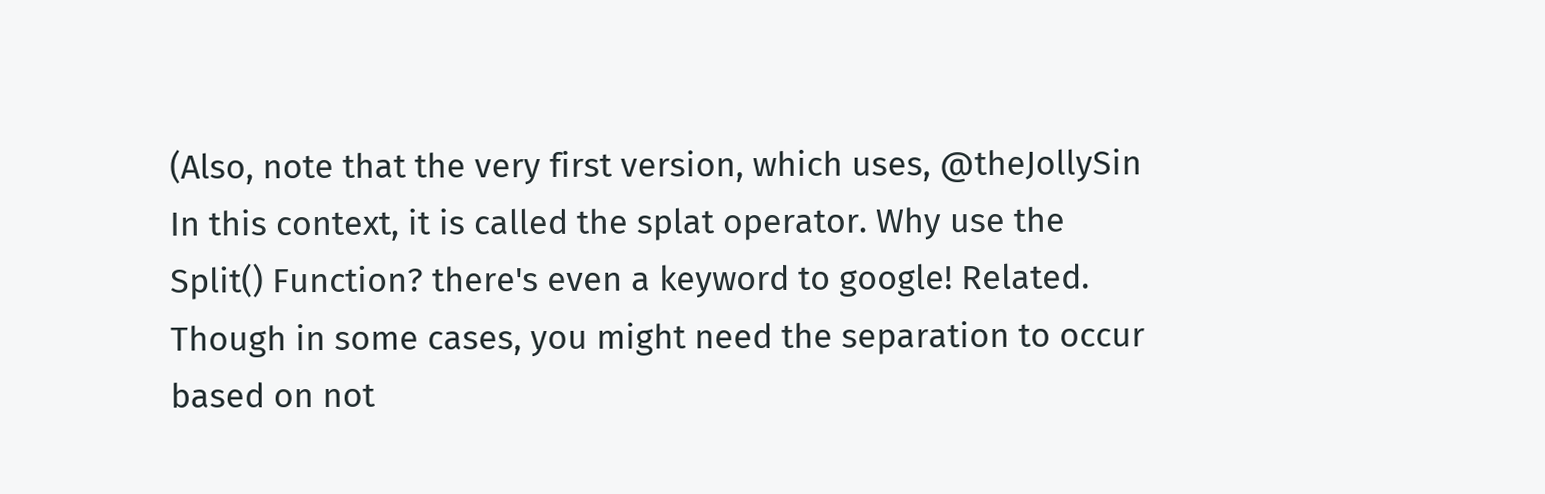(Also, note that the very first version, which uses, @theJollySin In this context, it is called the splat operator. Why use the Split() Function? there's even a keyword to google! Related. Though in some cases, you might need the separation to occur based on not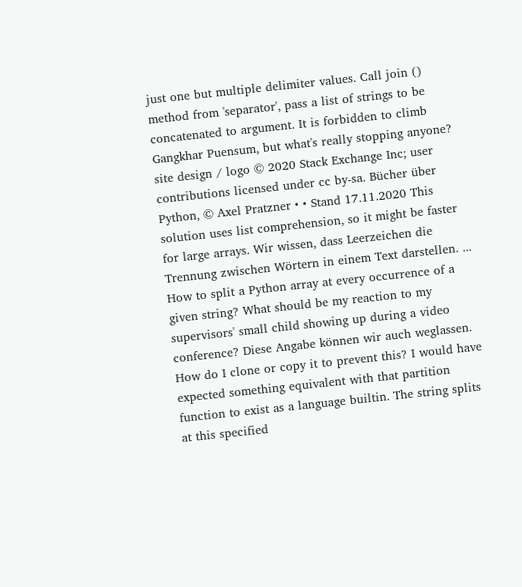just one but multiple delimiter values. Call join () method from 'separator', pass a list of strings to be concatenated to argument. It is forbidden to climb Gangkhar Puensum, but what's really stopping anyone? site design / logo © 2020 Stack Exchange Inc; user contributions licensed under cc by-sa. Bücher über Python, © Axel Pratzner • • Stand 17.11.2020 This solution uses list comprehension, so it might be faster for large arrays. Wir wissen, dass Leerzeichen die Trennung zwischen Wörtern in einem Text darstellen. ... How to split a Python array at every occurrence of a given string? What should be my reaction to my supervisors' small child showing up during a video conference? Diese Angabe können wir auch weglassen. How do I clone or copy it to prevent this? I would have expected something equivalent with that partition function to exist as a language builtin. The string splits at this specified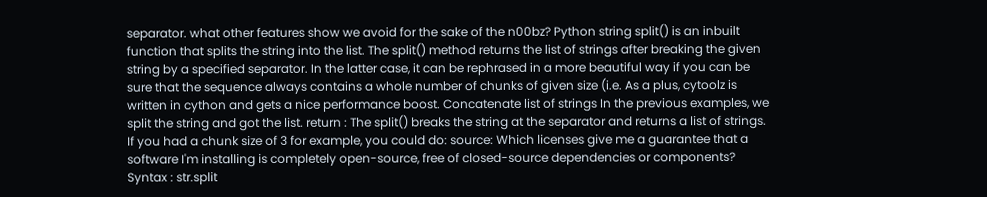separator. what other features show we avoid for the sake of the n00bz? Python string split() is an inbuilt function that splits the string into the list. The split() method returns the list of strings after breaking the given string by a specified separator. In the latter case, it can be rephrased in a more beautiful way if you can be sure that the sequence always contains a whole number of chunks of given size (i.e. As a plus, cytoolz is written in cython and gets a nice performance boost. Concatenate list of strings In the previous examples, we split the string and got the list. return : The split() breaks the string at the separator and returns a list of strings. If you had a chunk size of 3 for example, you could do: source: Which licenses give me a guarantee that a software I'm installing is completely open-source, free of closed-source dependencies or components? Syntax : str.split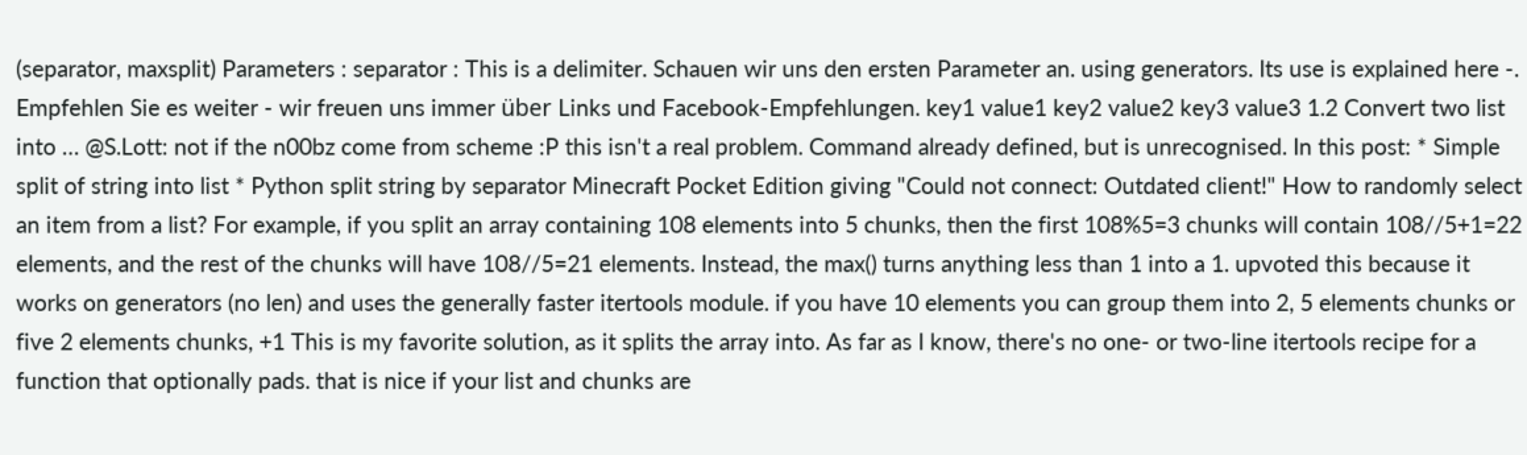(separator, maxsplit) Parameters : separator : This is a delimiter. Schauen wir uns den ersten Parameter an. using generators. Its use is explained here -. Empfehlen Sie es weiter - wir freuen uns immer über Links und Facebook-Empfehlungen. key1 value1 key2 value2 key3 value3 1.2 Convert two list into … @S.Lott: not if the n00bz come from scheme :P this isn't a real problem. Command already defined, but is unrecognised. In this post: * Simple split of string into list * Python split string by separator Minecraft Pocket Edition giving "Could not connect: Outdated client!" How to randomly select an item from a list? For example, if you split an array containing 108 elements into 5 chunks, then the first 108%5=3 chunks will contain 108//5+1=22 elements, and the rest of the chunks will have 108//5=21 elements. Instead, the max() turns anything less than 1 into a 1. upvoted this because it works on generators (no len) and uses the generally faster itertools module. if you have 10 elements you can group them into 2, 5 elements chunks or five 2 elements chunks, +1 This is my favorite solution, as it splits the array into. As far as I know, there's no one- or two-line itertools recipe for a function that optionally pads. that is nice if your list and chunks are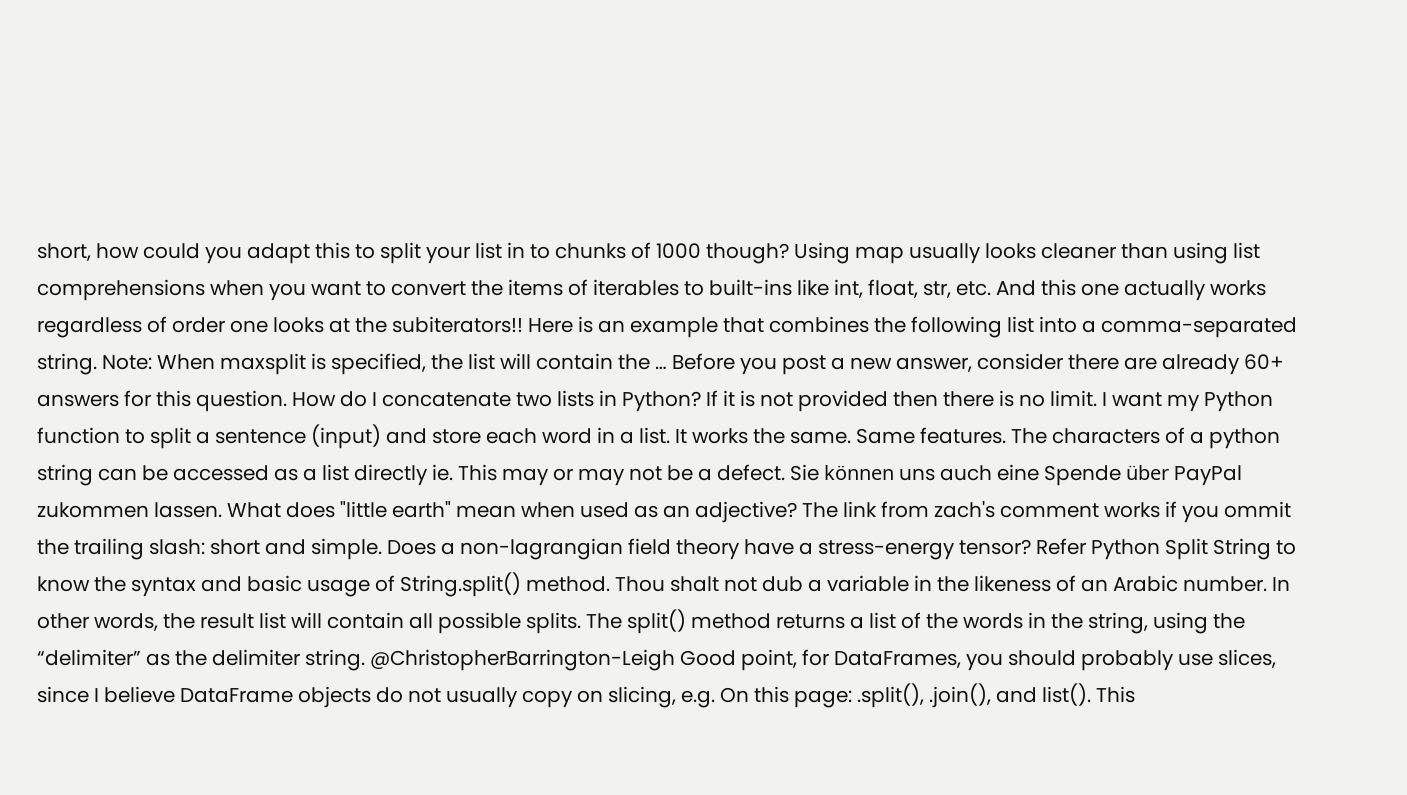short, how could you adapt this to split your list in to chunks of 1000 though? Using map usually looks cleaner than using list comprehensions when you want to convert the items of iterables to built-ins like int, float, str, etc. And this one actually works regardless of order one looks at the subiterators!! Here is an example that combines the following list into a comma-separated string. Note: When maxsplit is specified, the list will contain the … Before you post a new answer, consider there are already 60+ answers for this question. How do I concatenate two lists in Python? If it is not provided then there is no limit. I want my Python function to split a sentence (input) and store each word in a list. It works the same. Same features. The characters of a python string can be accessed as a list directly ie. This may or may not be a defect. Sie können uns auch eine Spende über PayPal zukommen lassen. What does "little earth" mean when used as an adjective? The link from zach's comment works if you ommit the trailing slash: short and simple. Does a non-lagrangian field theory have a stress-energy tensor? Refer Python Split String to know the syntax and basic usage of String.split() method. Thou shalt not dub a variable in the likeness of an Arabic number. In other words, the result list will contain all possible splits. The split() method returns a list of the words in the string, using the “delimiter” as the delimiter string. @ChristopherBarrington-Leigh Good point, for DataFrames, you should probably use slices, since I believe DataFrame objects do not usually copy on slicing, e.g. On this page: .split(), .join(), and list(). This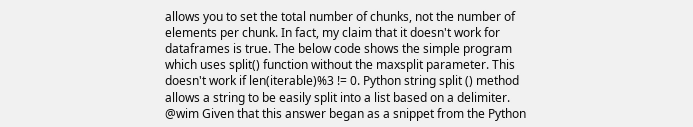allows you to set the total number of chunks, not the number of elements per chunk. In fact, my claim that it doesn't work for dataframes is true. The below code shows the simple program which uses split() function without the maxsplit parameter. This doesn't work if len(iterable)%3 != 0. Python string split () method allows a string to be easily split into a list based on a delimiter. @wim Given that this answer began as a snippet from the Python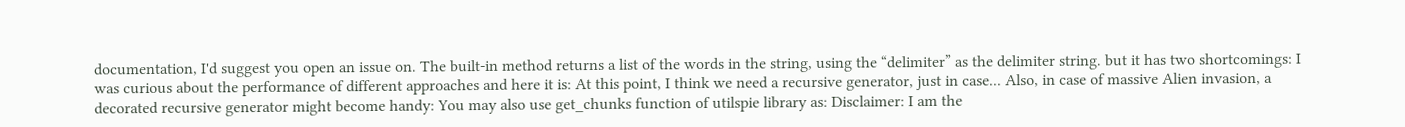documentation, I'd suggest you open an issue on. The built-in method returns a list of the words in the string, using the “delimiter” as the delimiter string. but it has two shortcomings: I was curious about the performance of different approaches and here it is: At this point, I think we need a recursive generator, just in case... Also, in case of massive Alien invasion, a decorated recursive generator might become handy: You may also use get_chunks function of utilspie library as: Disclaimer: I am the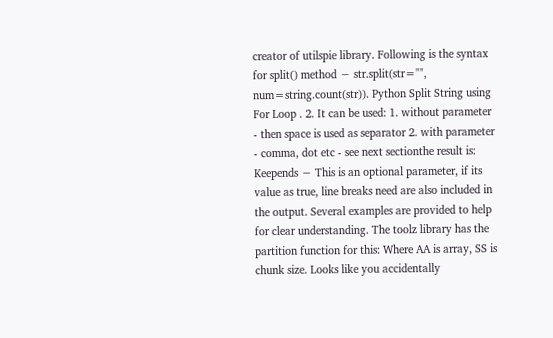creator of utilspie library. Following is the syntax for split() method − str.split(str="", num=string.count(str)). Python Split String using For Loop . 2. It can be used: 1. without parameter - then space is used as separator 2. with parameter - comma, dot etc - see next sectionthe result is: Keepends − This is an optional parameter, if its value as true, line breaks need are also included in the output. Several examples are provided to help for clear understanding. The toolz library has the partition function for this: Where AA is array, SS is chunk size. Looks like you accidentally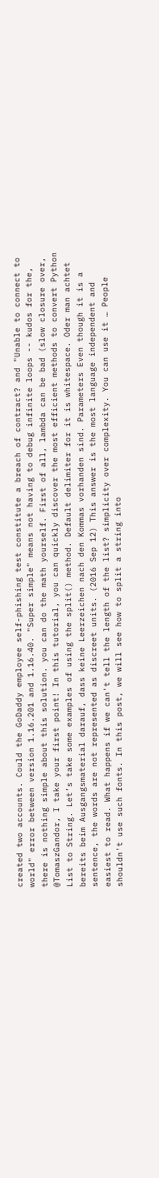created two accounts. Could the GoDaddy employee self-phishing test constitute a breach of contract? and "Unable to connect to world" error between version 1.16.201 and 1.16.40. "Super simple" means not having to debug infinite loops -- kudos for the, there is nothing simple about this solution. you can do the math yourself. First of all, lambda can be bad (slow closure over, @TomaszGandor, I take your first point! In this tutorial, you can quickly discover the most efficient methods to convert Python List to String. Let’s take some examples of using the split() method. Default delimiter for it is whitespace. Oder man achtet bereits beim Ausgangsmaterial darauf, dass keine Leerzeichen nach den Kommas vorhanden sind. Parameters Even though it is a sentence, the words are not represented as discreet units. (2016 Sep 12) This answer is the most language independent and easiest to read. What happens if we can't tell the length of the list? simplicity over complexity. You can use it … People shouldn't use such fonts. In this post, we will see how to split a string into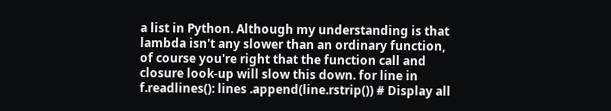a list in Python. Although my understanding is that lambda isn't any slower than an ordinary function, of course you're right that the function call and closure look-up will slow this down. for line in f.readlines(): lines .append(line.rstrip()) # Display all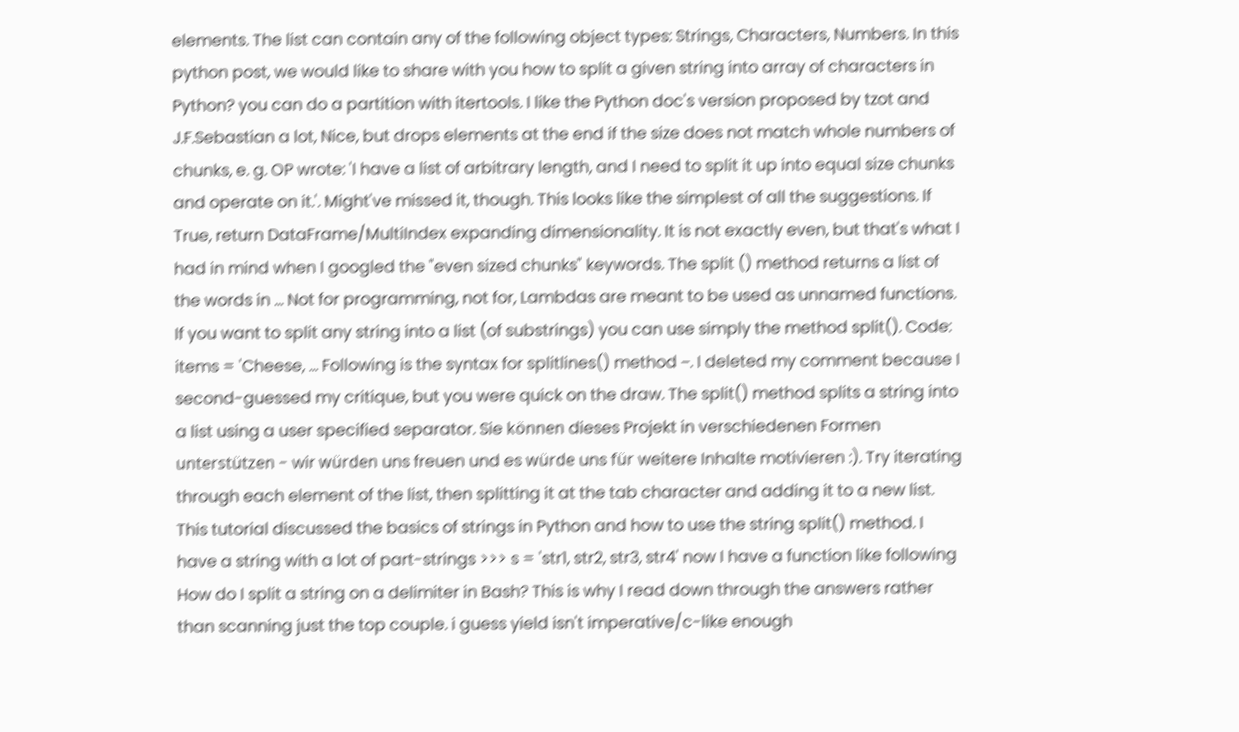elements. The list can contain any of the following object types: Strings, Characters, Numbers. In this python post, we would like to share with you how to split a given string into array of characters in Python? you can do a partition with itertools. I like the Python doc's version proposed by tzot and J.F.Sebastian a lot, Nice, but drops elements at the end if the size does not match whole numbers of chunks, e. g. OP wrote: 'I have a list of arbitrary length, and I need to split it up into equal size chunks and operate on it.'. Might've missed it, though. This looks like the simplest of all the suggestions. If True, return DataFrame/MultiIndex expanding dimensionality. It is not exactly even, but that's what I had in mind when I googled the "even sized chunks" keywords. The split () method returns a list of the words in … Not for programming, not for, Lambdas are meant to be used as unnamed functions. If you want to split any string into a list (of substrings) you can use simply the method split(). Code: items = 'Cheese, … Following is the syntax for splitlines() method −. I deleted my comment because I second-guessed my critique, but you were quick on the draw. The split() method splits a string into a list using a user specified separator. Sie können dieses Projekt in verschiedenen Formen unterstützen - wir würden uns freuen und es würde uns für weitere Inhalte motivieren :). Try iterating through each element of the list, then splitting it at the tab character and adding it to a new list. This tutorial discussed the basics of strings in Python and how to use the string split() method. I have a string with a lot of part-strings >>> s = 'str1, str2, str3, str4' now I have a function like following How do I split a string on a delimiter in Bash? This is why I read down through the answers rather than scanning just the top couple. i guess yield isn't imperative/c-like enough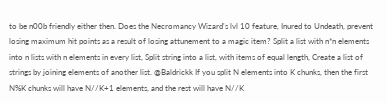to be n00b friendly either then. Does the Necromancy Wizard's lvl 10 feature, Inured to Undeath, prevent losing maximum hit points as a result of losing attunement to a magic item? Split a list with n*n elements into n lists with n elements in every list, Split string into a list, with items of equal length, Create a list of strings by joining elements of another list. @Baldrickk If you split N elements into K chunks, then the first N%K chunks will have N//K+1 elements, and the rest will have N//K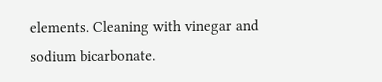elements. Cleaning with vinegar and sodium bicarbonate.